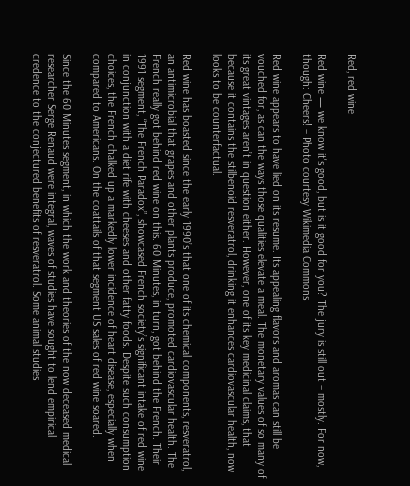Red, red wine

Red wine — we know it's good, but is it good for you? The jury is still out – mostly. For now, though: Cheers! – Photo courtesy Wikimedia Commons

Red wine appears to have lied on its resume. Its appealing flavors and aromas can still be vouched for, as can the ways those qualities elevate a meal. The monetary values of so many of its great vintages aren’t in question either. However, one of its key medicinal claims, that because it contains the stilbenoid resveratrol, drinking it enhances cardiovascular health, now looks to be counterfactual.

Red wine has boasted since the early 1990’s that one of its chemical components, resveratrol, an antimicrobial that grapes and other plants produce, promoted cardiovascular health. The French really got behind red wine on this. 60 Minutes, in turn, got behind the French. Their 1991 segment, “The French Paradox”, showcased French society’s significant intake of red wine in conjunction with a diet rife with cheeses and other fatty foods. Despite such consumption choices, the French chalked up a markedly lower incidence of heart disease, especially when compared to Americans. On the coattails of that segment US sales of red wine soared.

Since the 60 Minutes segment, in which the work and theories of the now deceased medical researcher Serge Renaud were integral, waves of studies have sought to lend empirical credence to the conjectured benefits of resveratrol. Some animal studies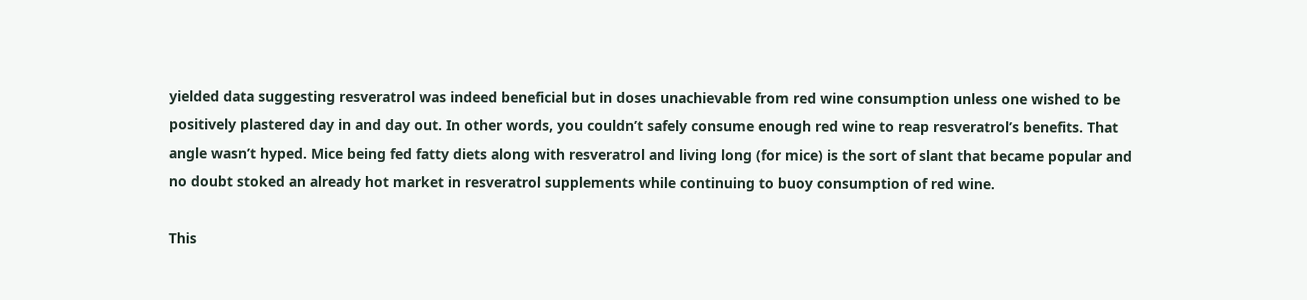yielded data suggesting resveratrol was indeed beneficial but in doses unachievable from red wine consumption unless one wished to be positively plastered day in and day out. In other words, you couldn’t safely consume enough red wine to reap resveratrol’s benefits. That angle wasn’t hyped. Mice being fed fatty diets along with resveratrol and living long (for mice) is the sort of slant that became popular and no doubt stoked an already hot market in resveratrol supplements while continuing to buoy consumption of red wine.

This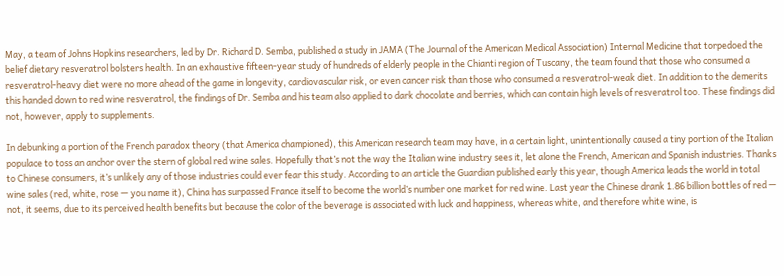May, a team of Johns Hopkins researchers, led by Dr. Richard D. Semba, published a study in JAMA (The Journal of the American Medical Association) Internal Medicine that torpedoed the belief dietary resveratrol bolsters health. In an exhaustive fifteen-year study of hundreds of elderly people in the Chianti region of Tuscany, the team found that those who consumed a resveratrol-heavy diet were no more ahead of the game in longevity, cardiovascular risk, or even cancer risk than those who consumed a resveratrol-weak diet. In addition to the demerits this handed down to red wine resveratrol, the findings of Dr. Semba and his team also applied to dark chocolate and berries, which can contain high levels of resveratrol too. These findings did not, however, apply to supplements.

In debunking a portion of the French paradox theory (that America championed), this American research team may have, in a certain light, unintentionally caused a tiny portion of the Italian populace to toss an anchor over the stern of global red wine sales. Hopefully that’s not the way the Italian wine industry sees it, let alone the French, American and Spanish industries. Thanks to Chinese consumers, it’s unlikely any of those industries could ever fear this study. According to an article the Guardian published early this year, though America leads the world in total wine sales (red, white, rose — you name it), China has surpassed France itself to become the world’s number one market for red wine. Last year the Chinese drank 1.86 billion bottles of red — not, it seems, due to its perceived health benefits but because the color of the beverage is associated with luck and happiness, whereas white, and therefore white wine, is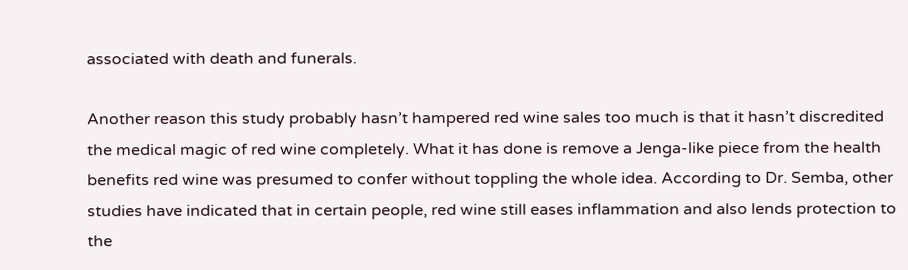associated with death and funerals.

Another reason this study probably hasn’t hampered red wine sales too much is that it hasn’t discredited the medical magic of red wine completely. What it has done is remove a Jenga-like piece from the health benefits red wine was presumed to confer without toppling the whole idea. According to Dr. Semba, other studies have indicated that in certain people, red wine still eases inflammation and also lends protection to the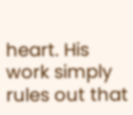heart. His work simply rules out that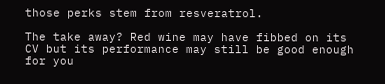those perks stem from resveratrol.

The take away? Red wine may have fibbed on its CV but its performance may still be good enough for you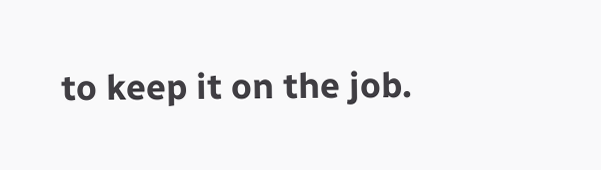to keep it on the job.